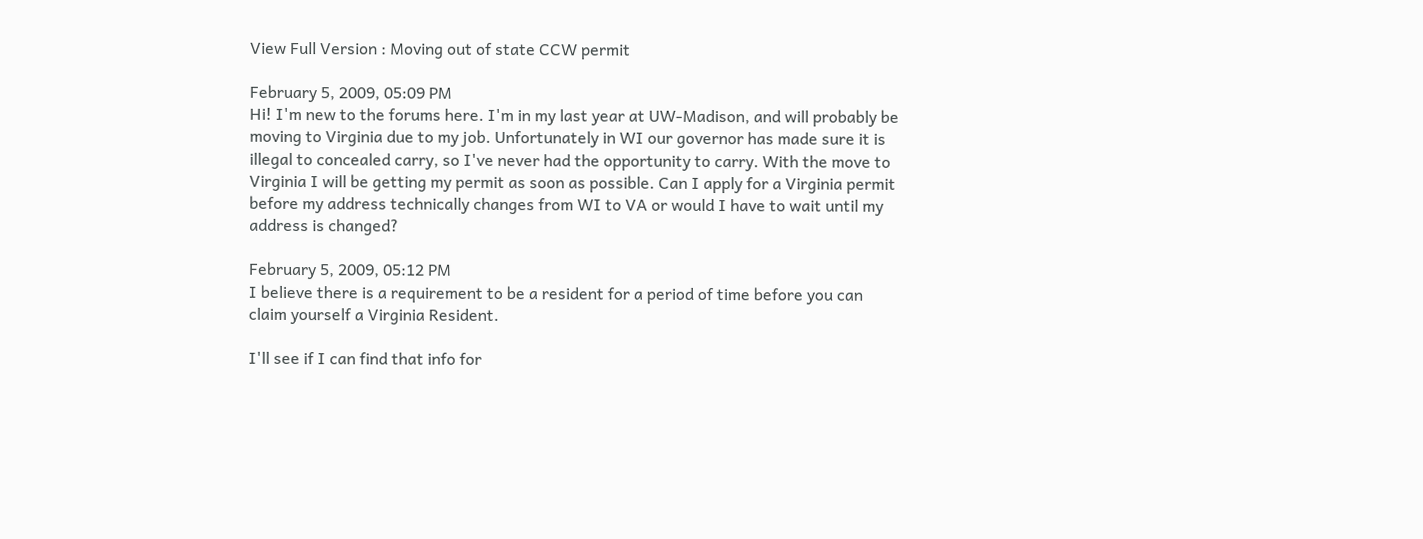View Full Version : Moving out of state CCW permit

February 5, 2009, 05:09 PM
Hi! I'm new to the forums here. I'm in my last year at UW-Madison, and will probably be moving to Virginia due to my job. Unfortunately in WI our governor has made sure it is illegal to concealed carry, so I've never had the opportunity to carry. With the move to Virginia I will be getting my permit as soon as possible. Can I apply for a Virginia permit before my address technically changes from WI to VA or would I have to wait until my address is changed?

February 5, 2009, 05:12 PM
I believe there is a requirement to be a resident for a period of time before you can claim yourself a Virginia Resident.

I'll see if I can find that info for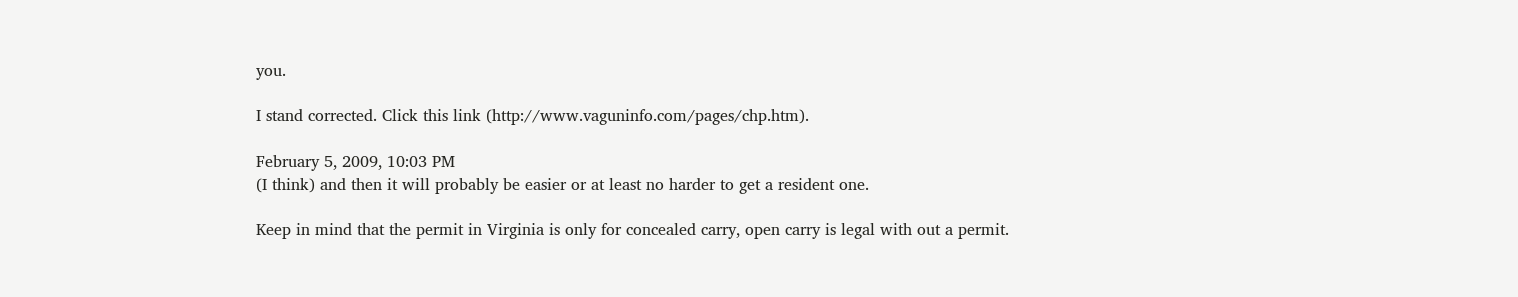you.

I stand corrected. Click this link (http://www.vaguninfo.com/pages/chp.htm).

February 5, 2009, 10:03 PM
(I think) and then it will probably be easier or at least no harder to get a resident one.

Keep in mind that the permit in Virginia is only for concealed carry, open carry is legal with out a permit.